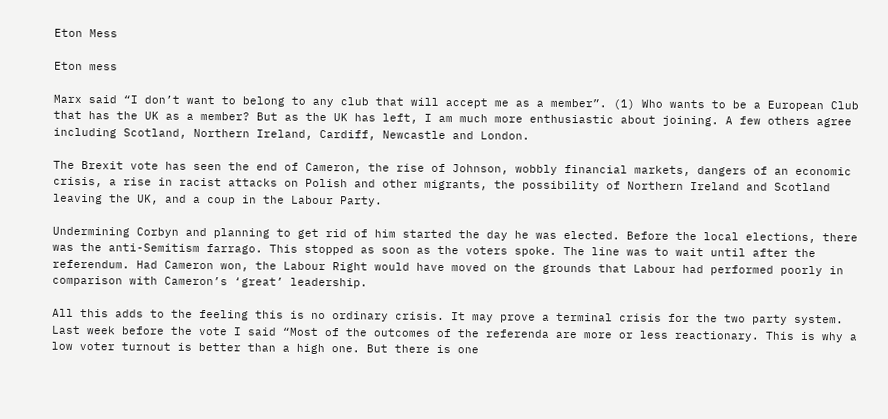Eton Mess

Eton mess

Marx said “I don’t want to belong to any club that will accept me as a member”. (1) Who wants to be a European Club that has the UK as a member? But as the UK has left, I am much more enthusiastic about joining. A few others agree including Scotland, Northern Ireland, Cardiff, Newcastle and London.

The Brexit vote has seen the end of Cameron, the rise of Johnson, wobbly financial markets, dangers of an economic crisis, a rise in racist attacks on Polish and other migrants, the possibility of Northern Ireland and Scotland leaving the UK, and a coup in the Labour Party.

Undermining Corbyn and planning to get rid of him started the day he was elected. Before the local elections, there was the anti-Semitism farrago. This stopped as soon as the voters spoke. The line was to wait until after the referendum. Had Cameron won, the Labour Right would have moved on the grounds that Labour had performed poorly in comparison with Cameron’s ‘great’ leadership.

All this adds to the feeling this is no ordinary crisis. It may prove a terminal crisis for the two party system. Last week before the vote I said “Most of the outcomes of the referenda are more or less reactionary. This is why a low voter turnout is better than a high one. But there is one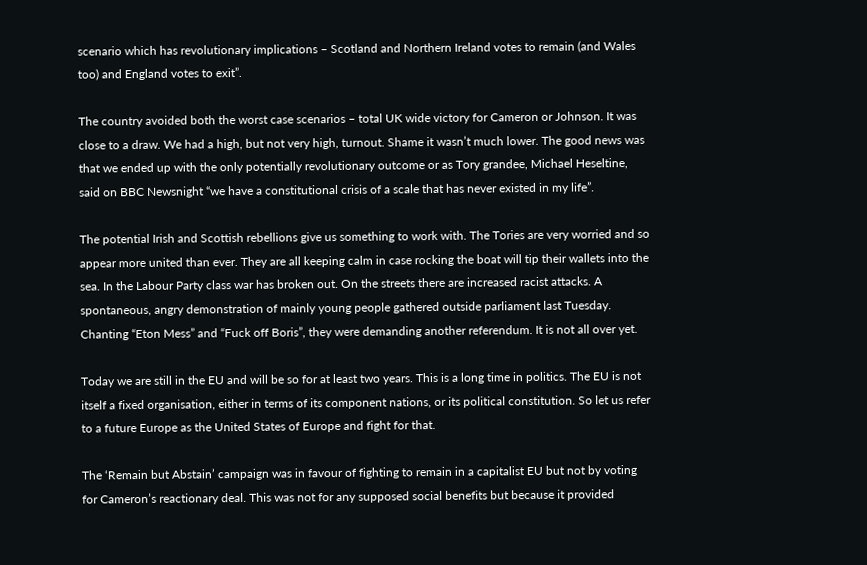scenario which has revolutionary implications – Scotland and Northern Ireland votes to remain (and Wales too) and England votes to exit”.

The country avoided both the worst case scenarios – total UK wide victory for Cameron or Johnson. It was close to a draw. We had a high, but not very high, turnout. Shame it wasn’t much lower. The good news was that we ended up with the only potentially revolutionary outcome or as Tory grandee, Michael Heseltine, said on BBC Newsnight “we have a constitutional crisis of a scale that has never existed in my life”.

The potential Irish and Scottish rebellions give us something to work with. The Tories are very worried and so appear more united than ever. They are all keeping calm in case rocking the boat will tip their wallets into the sea. In the Labour Party class war has broken out. On the streets there are increased racist attacks. A spontaneous, angry demonstration of mainly young people gathered outside parliament last Tuesday. Chanting “Eton Mess” and “Fuck off Boris”, they were demanding another referendum. It is not all over yet.

Today we are still in the EU and will be so for at least two years. This is a long time in politics. The EU is not itself a fixed organisation, either in terms of its component nations, or its political constitution. So let us refer to a future Europe as the United States of Europe and fight for that.

The ‘Remain but Abstain’ campaign was in favour of fighting to remain in a capitalist EU but not by voting for Cameron’s reactionary deal. This was not for any supposed social benefits but because it provided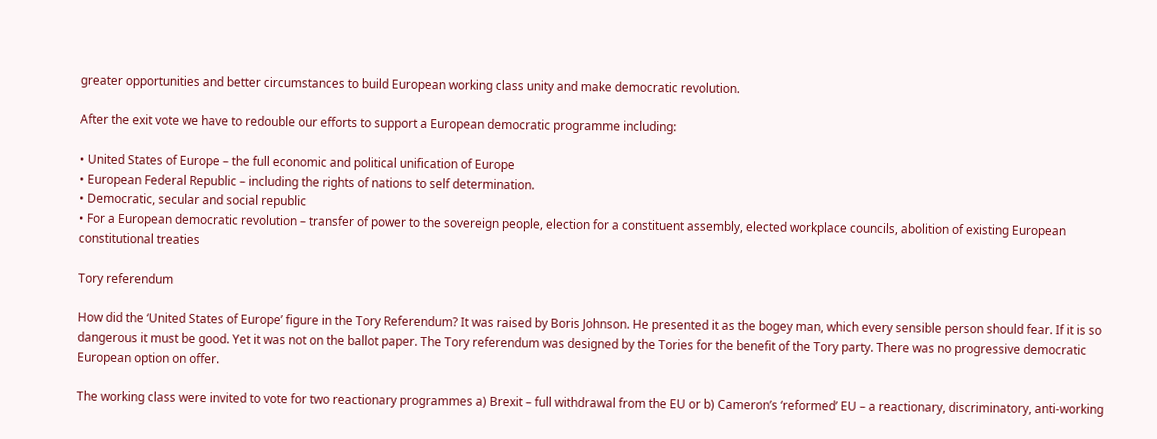greater opportunities and better circumstances to build European working class unity and make democratic revolution.

After the exit vote we have to redouble our efforts to support a European democratic programme including:

• United States of Europe – the full economic and political unification of Europe
• European Federal Republic – including the rights of nations to self determination.
• Democratic, secular and social republic
• For a European democratic revolution – transfer of power to the sovereign people, election for a constituent assembly, elected workplace councils, abolition of existing European constitutional treaties

Tory referendum

How did the ‘United States of Europe’ figure in the Tory Referendum? It was raised by Boris Johnson. He presented it as the bogey man, which every sensible person should fear. If it is so dangerous it must be good. Yet it was not on the ballot paper. The Tory referendum was designed by the Tories for the benefit of the Tory party. There was no progressive democratic European option on offer.

The working class were invited to vote for two reactionary programmes a) Brexit – full withdrawal from the EU or b) Cameron’s ‘reformed’ EU – a reactionary, discriminatory, anti-working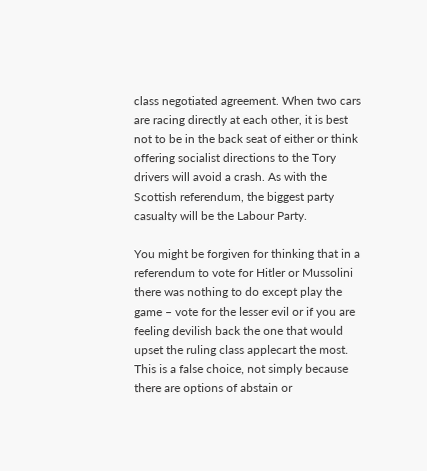class negotiated agreement. When two cars are racing directly at each other, it is best not to be in the back seat of either or think offering socialist directions to the Tory drivers will avoid a crash. As with the Scottish referendum, the biggest party casualty will be the Labour Party.

You might be forgiven for thinking that in a referendum to vote for Hitler or Mussolini there was nothing to do except play the game – vote for the lesser evil or if you are feeling devilish back the one that would upset the ruling class applecart the most. This is a false choice, not simply because there are options of abstain or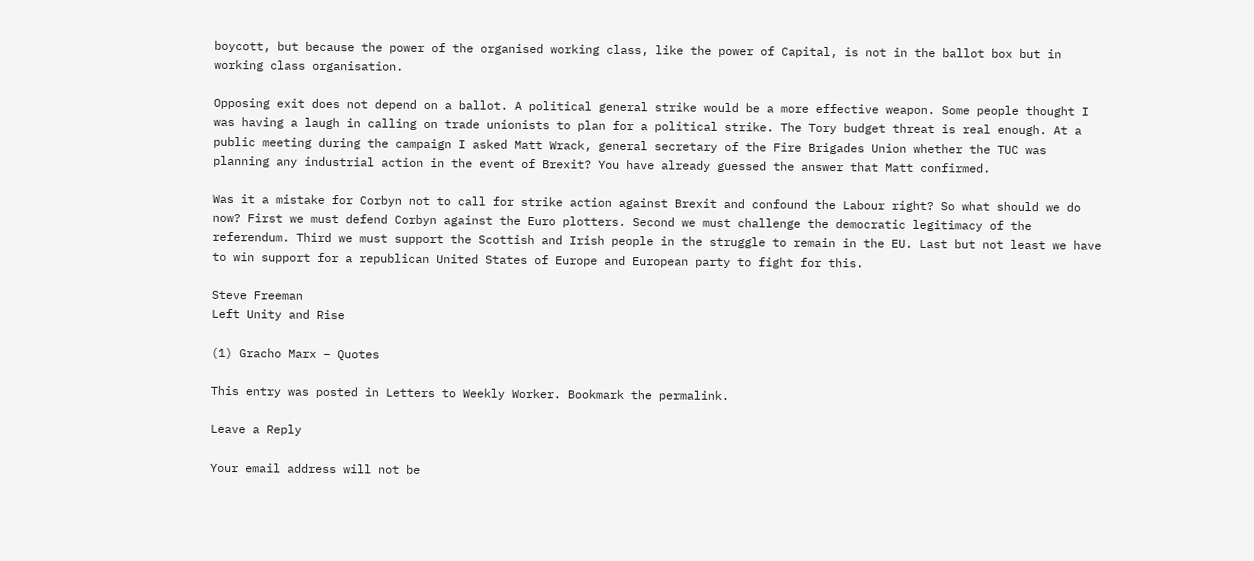boycott, but because the power of the organised working class, like the power of Capital, is not in the ballot box but in working class organisation.

Opposing exit does not depend on a ballot. A political general strike would be a more effective weapon. Some people thought I was having a laugh in calling on trade unionists to plan for a political strike. The Tory budget threat is real enough. At a public meeting during the campaign I asked Matt Wrack, general secretary of the Fire Brigades Union whether the TUC was planning any industrial action in the event of Brexit? You have already guessed the answer that Matt confirmed.

Was it a mistake for Corbyn not to call for strike action against Brexit and confound the Labour right? So what should we do now? First we must defend Corbyn against the Euro plotters. Second we must challenge the democratic legitimacy of the referendum. Third we must support the Scottish and Irish people in the struggle to remain in the EU. Last but not least we have to win support for a republican United States of Europe and European party to fight for this.

Steve Freeman
Left Unity and Rise

(1) Gracho Marx – Quotes

This entry was posted in Letters to Weekly Worker. Bookmark the permalink.

Leave a Reply

Your email address will not be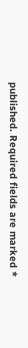published. Required fields are marked *